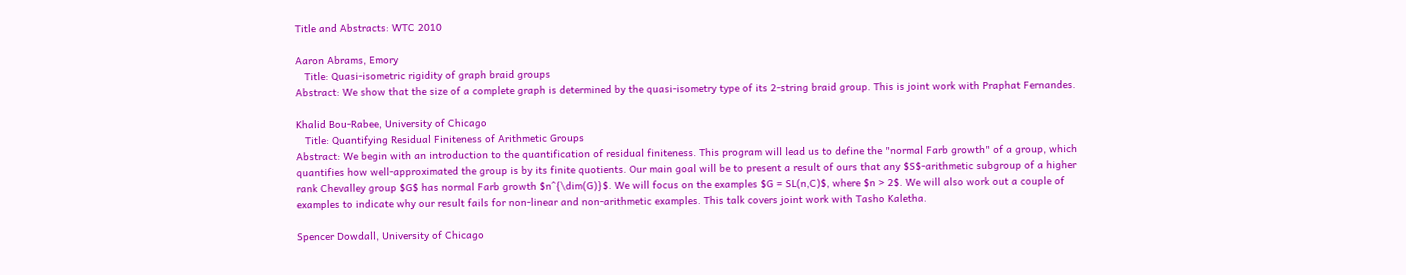Title and Abstracts: WTC 2010

Aaron Abrams, Emory
   Title: Quasi-isometric rigidity of graph braid groups
Abstract: We show that the size of a complete graph is determined by the quasi-isometry type of its 2-string braid group. This is joint work with Praphat Fernandes.

Khalid Bou-Rabee, University of Chicago
   Title: Quantifying Residual Finiteness of Arithmetic Groups
Abstract: We begin with an introduction to the quantification of residual finiteness. This program will lead us to define the "normal Farb growth" of a group, which quantifies how well-approximated the group is by its finite quotients. Our main goal will be to present a result of ours that any $S$-arithmetic subgroup of a higher rank Chevalley group $G$ has normal Farb growth $n^{\dim(G)}$. We will focus on the examples $G = SL(n,C)$, where $n > 2$. We will also work out a couple of examples to indicate why our result fails for non-linear and non-arithmetic examples. This talk covers joint work with Tasho Kaletha.

Spencer Dowdall, University of Chicago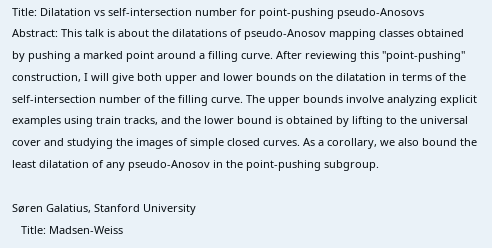Title: Dilatation vs self-intersection number for point-pushing pseudo-Anosovs
Abstract: This talk is about the dilatations of pseudo-Anosov mapping classes obtained by pushing a marked point around a filling curve. After reviewing this "point-pushing" construction, I will give both upper and lower bounds on the dilatation in terms of the self-intersection number of the filling curve. The upper bounds involve analyzing explicit examples using train tracks, and the lower bound is obtained by lifting to the universal cover and studying the images of simple closed curves. As a corollary, we also bound the least dilatation of any pseudo-Anosov in the point-pushing subgroup.

Søren Galatius, Stanford University
   Title: Madsen-Weiss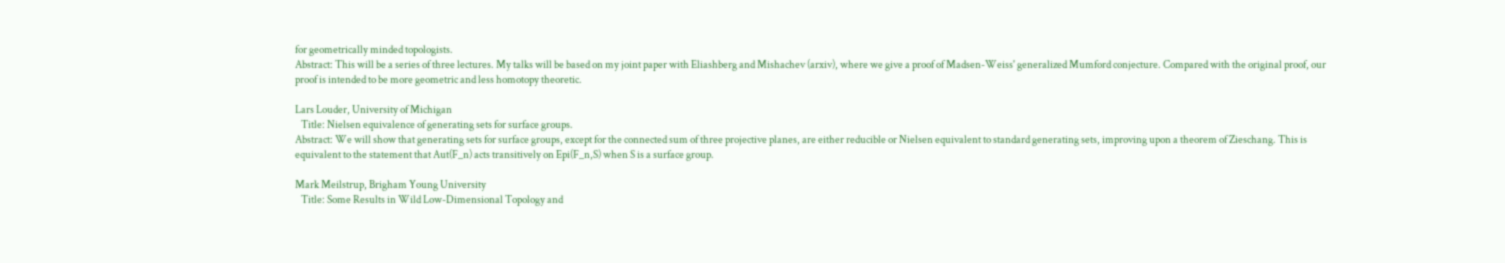for geometrically minded topologists.
Abstract: This will be a series of three lectures. My talks will be based on my joint paper with Eliashberg and Mishachev (arxiv), where we give a proof of Madsen-Weiss' generalized Mumford conjecture. Compared with the original proof, our proof is intended to be more geometric and less homotopy theoretic.

Lars Louder, University of Michigan
   Title: Nielsen equivalence of generating sets for surface groups.
Abstract: We will show that generating sets for surface groups, except for the connected sum of three projective planes, are either reducible or Nielsen equivalent to standard generating sets, improving upon a theorem of Zieschang. This is equivalent to the statement that Aut(F_n) acts transitively on Epi(F_n,S) when S is a surface group.

Mark Meilstrup, Brigham Young University
   Title: Some Results in Wild Low-Dimensional Topology and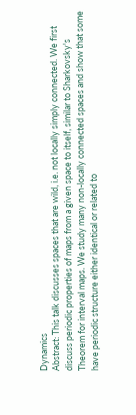Dynamics
Abstract: This talk discusses spaces that are wild, i.e. not locally simply connected. We first discuss periodic properties of maps from a given space to itself, similar to Sharkovsky's Theorem for interval maps. We study many non-locally connected spaces and show that some have periodic structure either identical or related to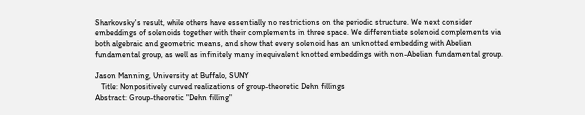Sharkovsky's result, while others have essentially no restrictions on the periodic structure. We next consider embeddings of solenoids together with their complements in three space. We differentiate solenoid complements via both algebraic and geometric means, and show that every solenoid has an unknotted embedding with Abelian fundamental group, as well as infinitely many inequivalent knotted embeddings with non-Abelian fundamental group.

Jason Manning, University at Buffalo, SUNY
   Title: Nonpositively curved realizations of group-theoretic Dehn fillings
Abstract: Group-theoretic "Dehn filling"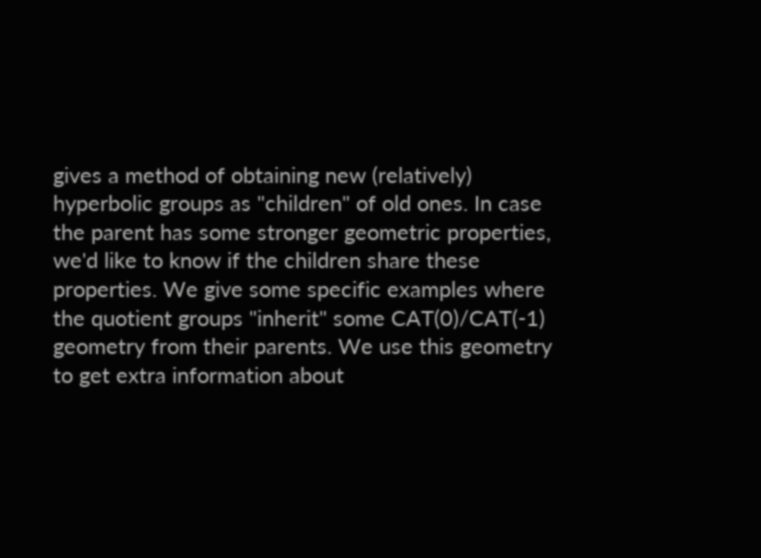gives a method of obtaining new (relatively) hyperbolic groups as "children" of old ones. In case the parent has some stronger geometric properties, we'd like to know if the children share these properties. We give some specific examples where the quotient groups "inherit" some CAT(0)/CAT(-1) geometry from their parents. We use this geometry to get extra information about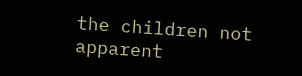the children not apparent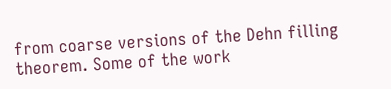from coarse versions of the Dehn filling theorem. Some of the work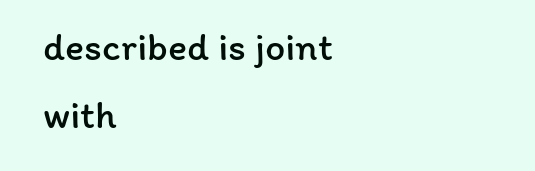described is joint with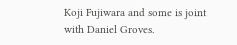Koji Fujiwara and some is joint with Daniel Groves.